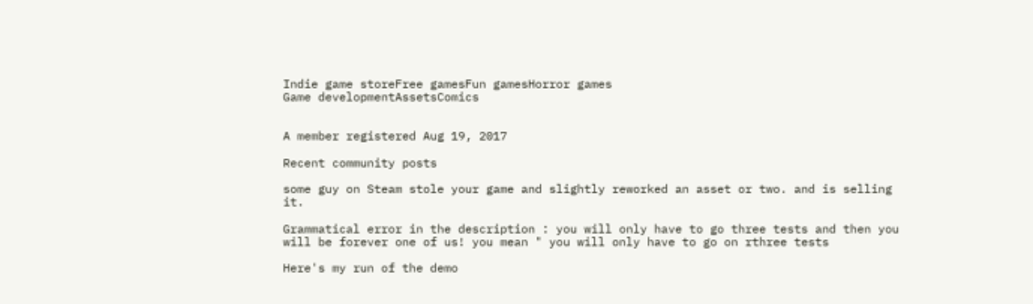Indie game storeFree gamesFun gamesHorror games
Game developmentAssetsComics


A member registered Aug 19, 2017

Recent community posts

some guy on Steam stole your game and slightly reworked an asset or two. and is selling it.

Grammatical error in the description : you will only have to go three tests and then you will be forever one of us! you mean " you will only have to go on rthree tests

Here's my run of the demo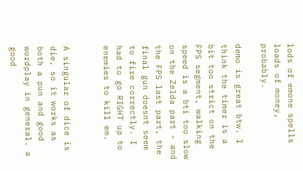lods of emone spells loads of money, probably.

demo is great btw. I think the timer is a bit too strict on the FPS segment, walking speed is a bti too slow on the Zelda part - and the FPS last part, the final gun doesnt seem to fire correctly. I had to go RIGHT up to enemies to kill em.


A singular of dice is die, so it works as both a pun and good wordplay in general. a good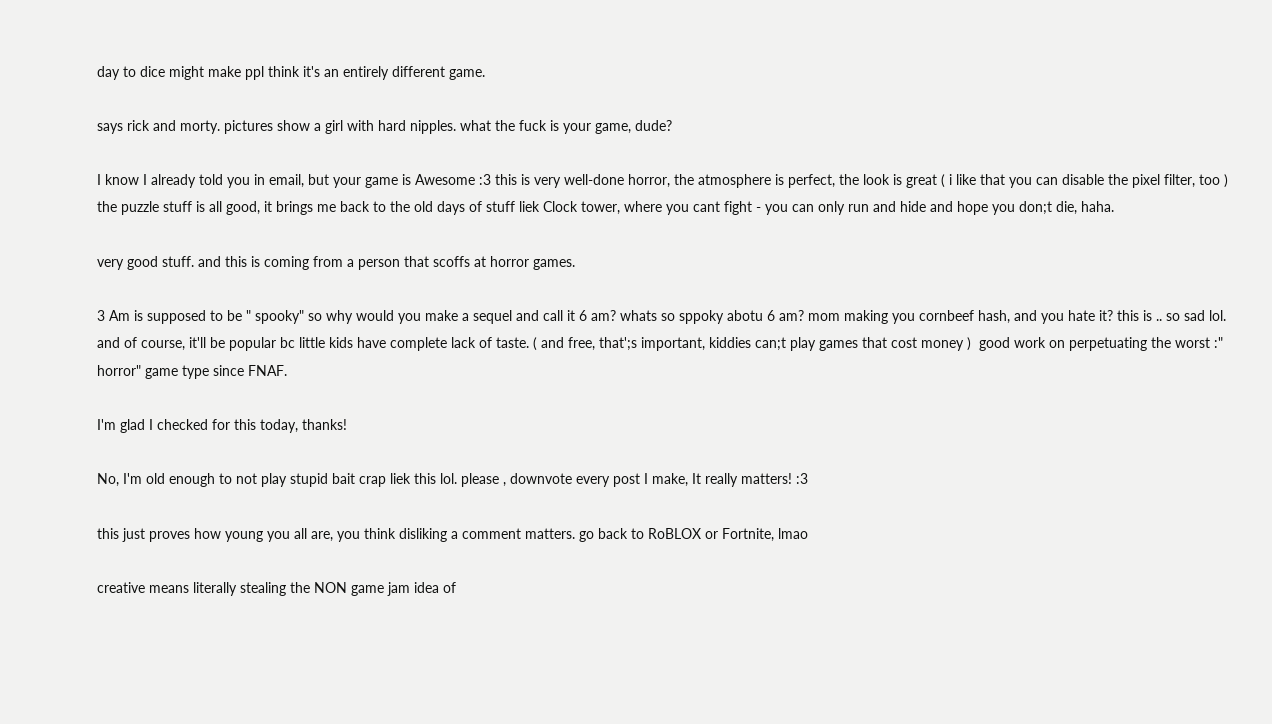day to dice might make ppl think it's an entirely different game.

says rick and morty. pictures show a girl with hard nipples. what the fuck is your game, dude?

I know I already told you in email, but your game is Awesome :3 this is very well-done horror, the atmosphere is perfect, the look is great ( i like that you can disable the pixel filter, too ) the puzzle stuff is all good, it brings me back to the old days of stuff liek Clock tower, where you cant fight - you can only run and hide and hope you don;t die, haha.

very good stuff. and this is coming from a person that scoffs at horror games.

3 Am is supposed to be " spooky" so why would you make a sequel and call it 6 am? whats so sppoky abotu 6 am? mom making you cornbeef hash, and you hate it? this is .. so sad lol. and of course, it'll be popular bc little kids have complete lack of taste. ( and free, that';s important, kiddies can;t play games that cost money )  good work on perpetuating the worst :" horror" game type since FNAF.

I'm glad I checked for this today, thanks!

No, I'm old enough to not play stupid bait crap liek this lol. please , downvote every post I make, It really matters! :3

this just proves how young you all are, you think disliking a comment matters. go back to RoBLOX or Fortnite, lmao

creative means literally stealing the NON game jam idea of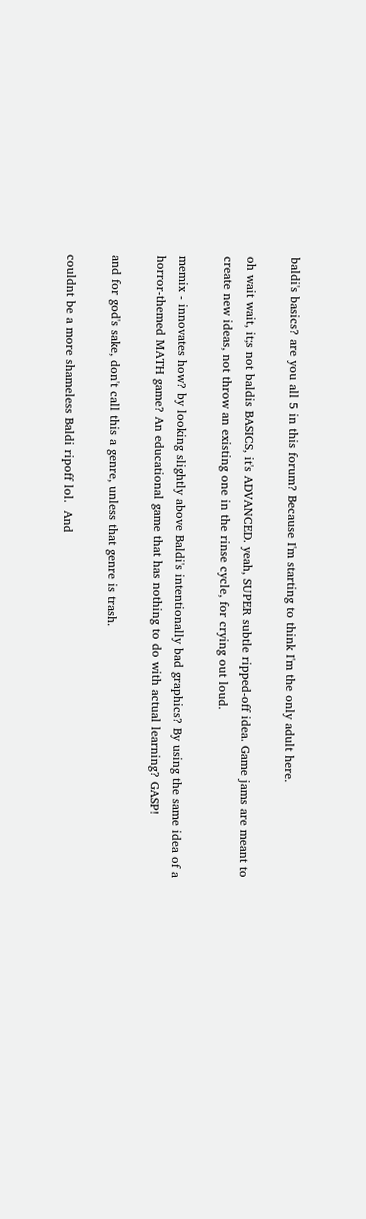baldi's basics? are you all 5 in this forum? Because I'm starting to think I'm the only adult here.

oh wait wait, it;s not baldis BASICS, it's ADVANCED. yeah, SUPER subtle ripped-off idea. Game jams are meant to create new ideas, not throw an existing one in the rinse cycle, for crying out loud.

memix - innovates how? by looking slightly above Baldi's intentionally bad graphics? By using the same idea of a horror-themed MATH game? An educational game that has nothing to do with actual learning? GASP!

and for god's sake, don't call this a genre, unless that genre is trash.

couldnt be a more shameless Baldi ripoff lol.  And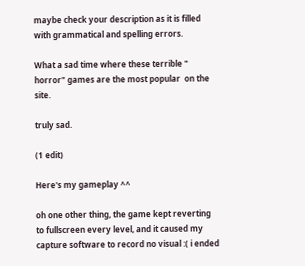maybe check your description as it is filled with grammatical and spelling errors.

What a sad time where these terrible " horror" games are the most popular  on the site.

truly sad.

(1 edit)

Here's my gameplay ^^

oh one other thing, the game kept reverting to fullscreen every level, and it caused my capture software to record no visual :( i ended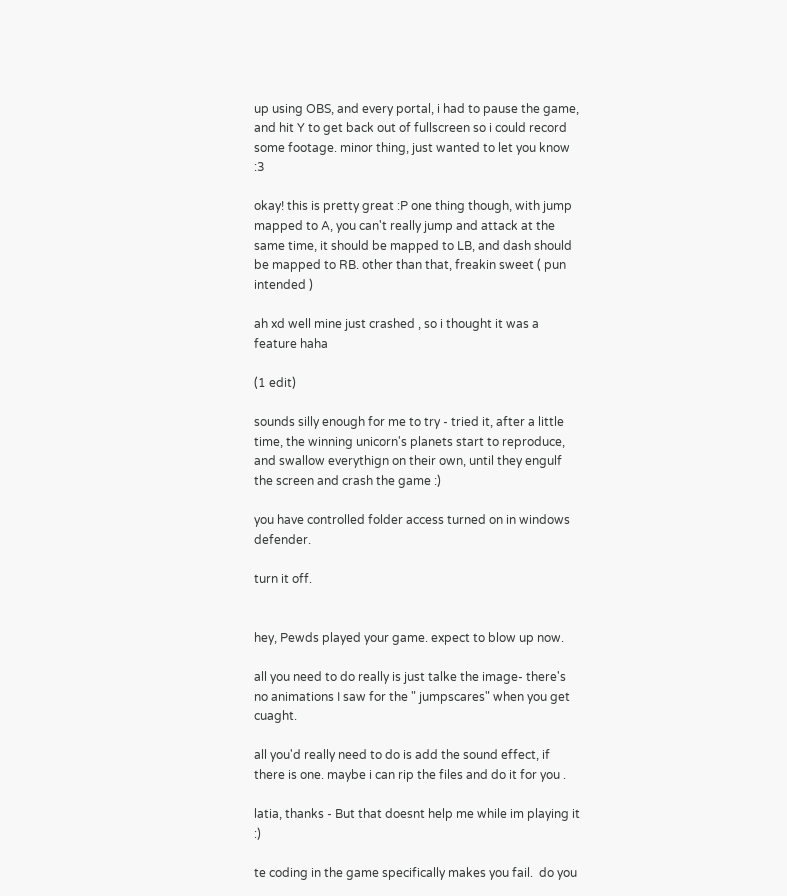up using OBS, and every portal, i had to pause the game, and hit Y to get back out of fullscreen so i could record some footage. minor thing, just wanted to let you know :3

okay! this is pretty great :P one thing though, with jump mapped to A, you can't really jump and attack at the same time, it should be mapped to LB, and dash should be mapped to RB. other than that, freakin sweet ( pun intended )

ah xd well mine just crashed , so i thought it was a feature haha

(1 edit)

sounds silly enough for me to try - tried it, after a little time, the winning unicorn's planets start to reproduce, and swallow everythign on their own, until they engulf the screen and crash the game :)

you have controlled folder access turned on in windows defender.

turn it off.


hey, Pewds played your game. expect to blow up now.

all you need to do really is just talke the image- there's no animations I saw for the " jumpscares" when you get cuaght.

all you'd really need to do is add the sound effect, if there is one. maybe i can rip the files and do it for you .

latia, thanks - But that doesnt help me while im playing it :)

te coding in the game specifically makes you fail.  do you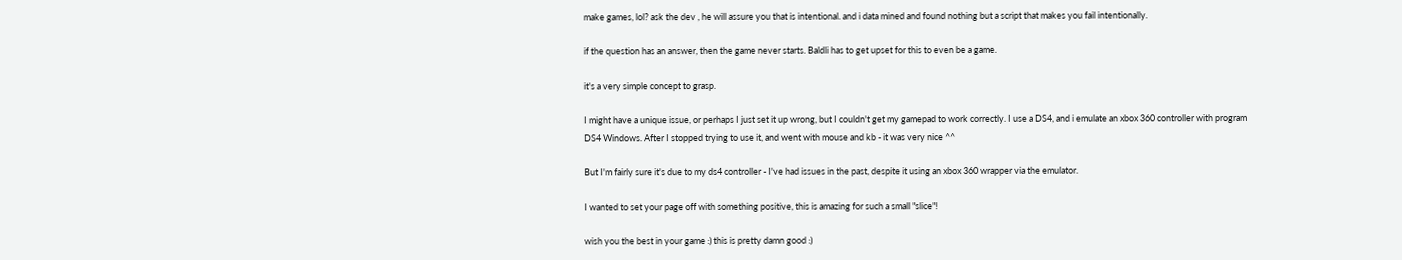make games, lol? ask the dev , he will assure you that is intentional. and i data mined and found nothing but a script that makes you fail intentionally.

if the question has an answer, then the game never starts. Baldli has to get upset for this to even be a game.

it's a very simple concept to grasp.

I might have a unique issue, or perhaps I just set it up wrong, but I couldn't get my gamepad to work correctly. I use a DS4, and i emulate an xbox 360 controller with program DS4 Windows. After I stopped trying to use it, and went with mouse and kb - it was very nice ^^

But I'm fairly sure it's due to my ds4 controller - I've had issues in the past, despite it using an xbox 360 wrapper via the emulator.

I wanted to set your page off with something positive, this is amazing for such a small "slice"!

wish you the best in your game :) this is pretty damn good :)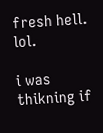fresh hell. lol.

i was thikning if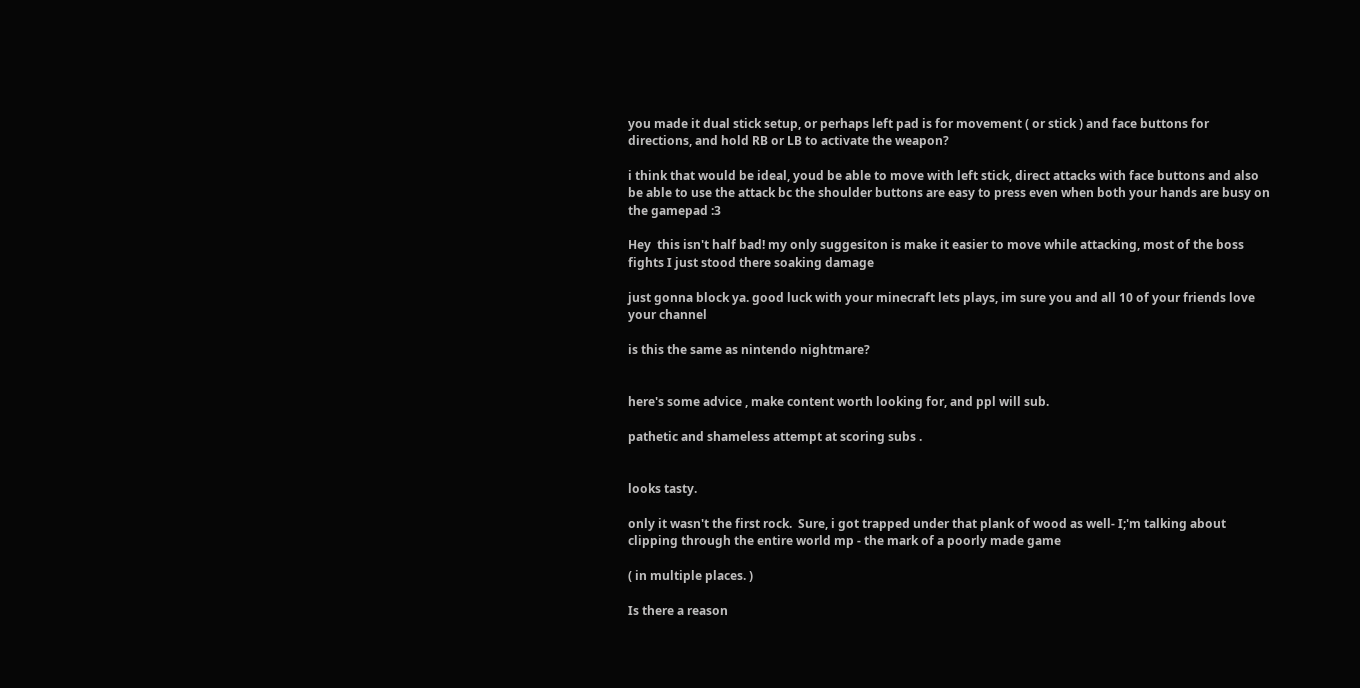you made it dual stick setup, or perhaps left pad is for movement ( or stick ) and face buttons for directions, and hold RB or LB to activate the weapon?

i think that would be ideal, youd be able to move with left stick, direct attacks with face buttons and also be able to use the attack bc the shoulder buttons are easy to press even when both your hands are busy on the gamepad :3

Hey  this isn't half bad! my only suggesiton is make it easier to move while attacking, most of the boss fights I just stood there soaking damage

just gonna block ya. good luck with your minecraft lets plays, im sure you and all 10 of your friends love your channel

is this the same as nintendo nightmare?


here's some advice , make content worth looking for, and ppl will sub.

pathetic and shameless attempt at scoring subs .


looks tasty.

only it wasn't the first rock.  Sure, i got trapped under that plank of wood as well- I;'m talking about clipping through the entire world mp - the mark of a poorly made game

( in multiple places. )

Is there a reason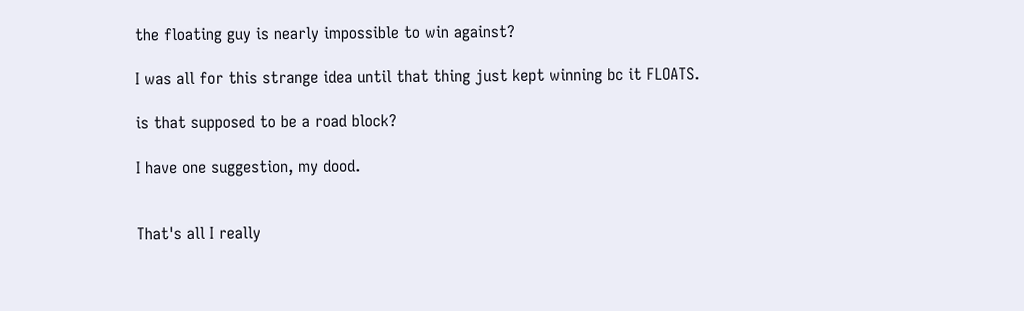the floating guy is nearly impossible to win against?

I was all for this strange idea until that thing just kept winning bc it FLOATS.

is that supposed to be a road block?

I have one suggestion, my dood.


That's all I really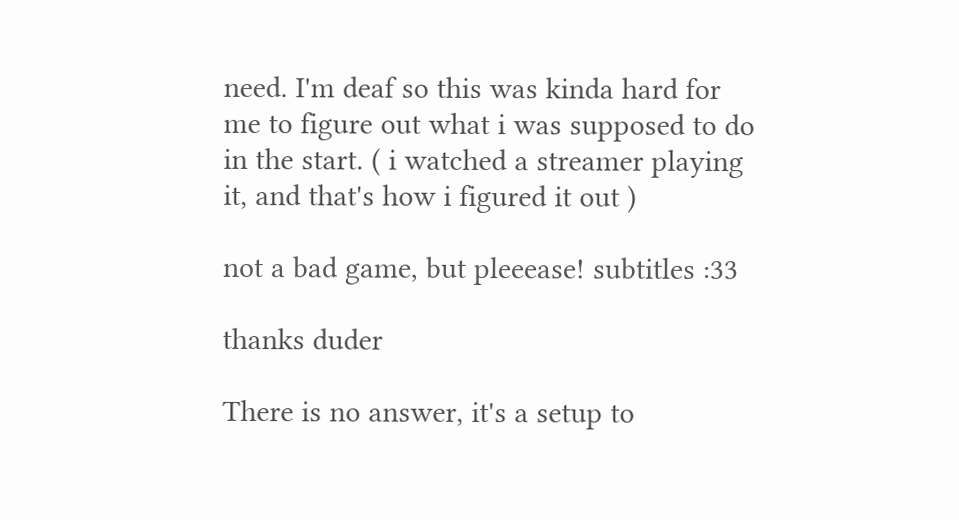need. I'm deaf so this was kinda hard for me to figure out what i was supposed to do in the start. ( i watched a streamer playing it, and that's how i figured it out )

not a bad game, but pleeease! subtitles :33

thanks duder

There is no answer, it's a setup to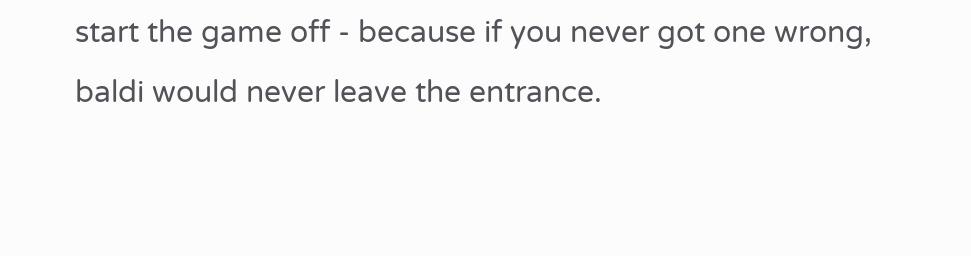start the game off - because if you never got one wrong, baldi would never leave the entrance.